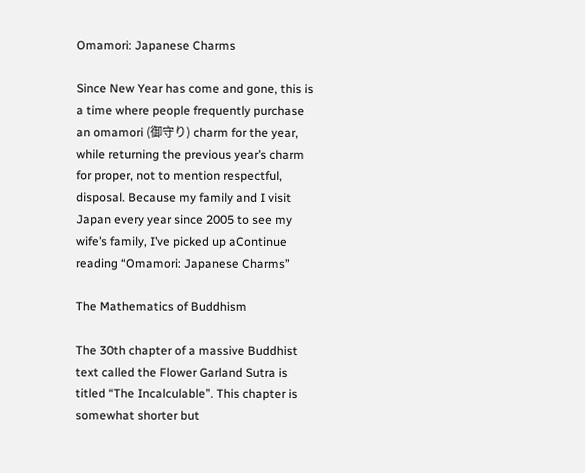Omamori: Japanese Charms

Since New Year has come and gone, this is a time where people frequently purchase an omamori (御守り) charm for the year, while returning the previous year’s charm for proper, not to mention respectful, disposal. Because my family and I visit Japan every year since 2005 to see my wife’s family, I’ve picked up aContinue reading “Omamori: Japanese Charms”

The Mathematics of Buddhism

The 30th chapter of a massive Buddhist text called the Flower Garland Sutra is titled “The Incalculable”. This chapter is somewhat shorter but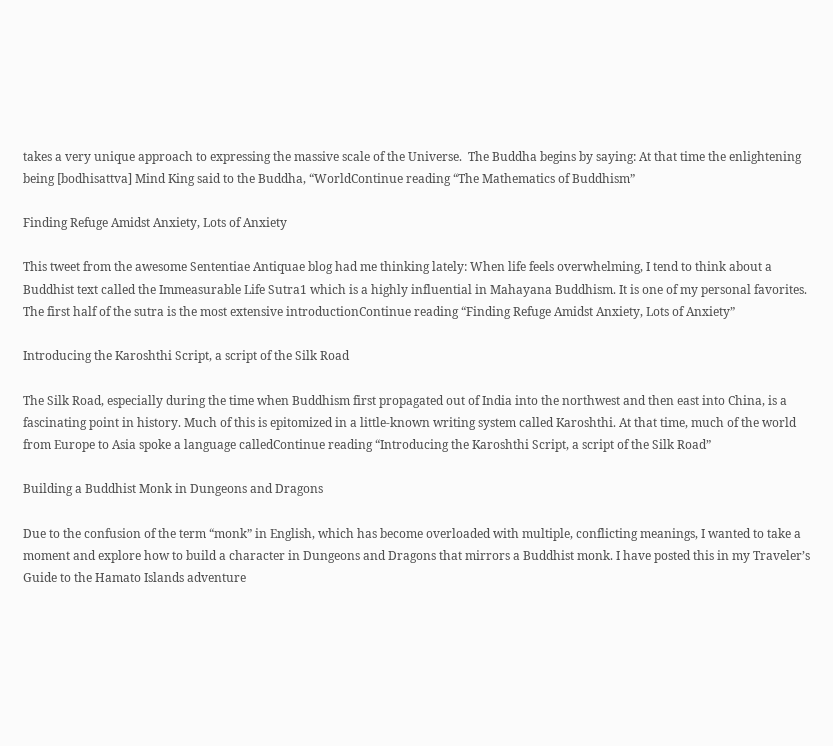takes a very unique approach to expressing the massive scale of the Universe.  The Buddha begins by saying: At that time the enlightening being [bodhisattva] Mind King said to the Buddha, “WorldContinue reading “The Mathematics of Buddhism”

Finding Refuge Amidst Anxiety, Lots of Anxiety

This tweet from the awesome Sententiae Antiquae blog had me thinking lately: When life feels overwhelming, I tend to think about a Buddhist text called the Immeasurable Life Sutra1 which is a highly influential in Mahayana Buddhism. It is one of my personal favorites. The first half of the sutra is the most extensive introductionContinue reading “Finding Refuge Amidst Anxiety, Lots of Anxiety”

Introducing the Karoshthi Script, a script of the Silk Road

The Silk Road, especially during the time when Buddhism first propagated out of India into the northwest and then east into China, is a fascinating point in history. Much of this is epitomized in a little-known writing system called Karoshthi. At that time, much of the world from Europe to Asia spoke a language calledContinue reading “Introducing the Karoshthi Script, a script of the Silk Road”

Building a Buddhist Monk in Dungeons and Dragons

Due to the confusion of the term “monk” in English, which has become overloaded with multiple, conflicting meanings, I wanted to take a moment and explore how to build a character in Dungeons and Dragons that mirrors a Buddhist monk. I have posted this in my Traveler’s Guide to the Hamato Islands adventure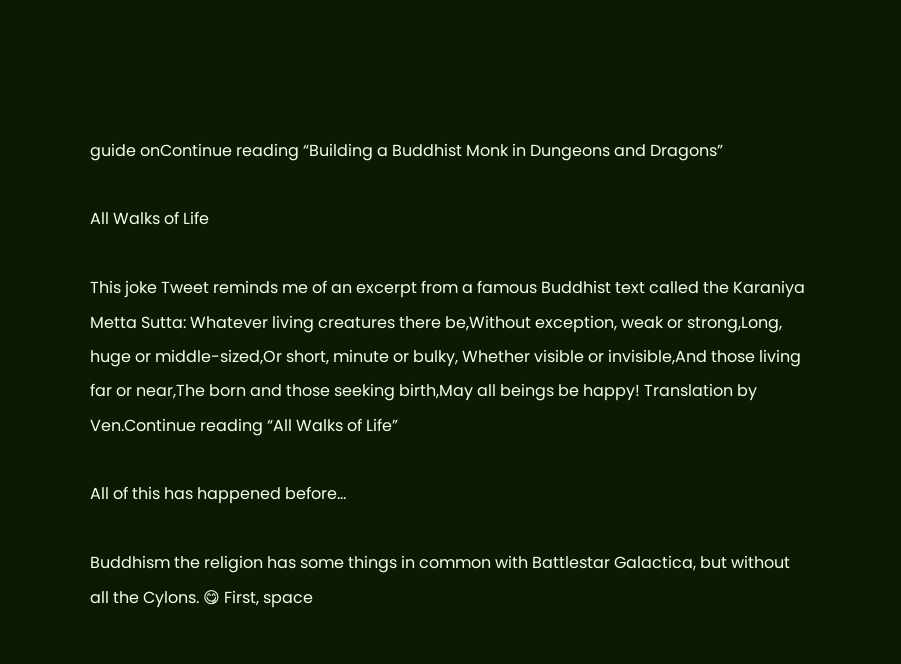guide onContinue reading “Building a Buddhist Monk in Dungeons and Dragons”

All Walks of Life

This joke Tweet reminds me of an excerpt from a famous Buddhist text called the Karaniya Metta Sutta: Whatever living creatures there be,Without exception, weak or strong,Long, huge or middle-sized,Or short, minute or bulky, Whether visible or invisible,And those living far or near,The born and those seeking birth,May all beings be happy! Translation by Ven.Continue reading “All Walks of Life”

All of this has happened before…

Buddhism the religion has some things in common with Battlestar Galactica, but without all the Cylons. 😋 First, space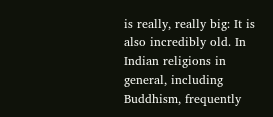is really, really big: It is also incredibly old. In Indian religions in general, including Buddhism, frequently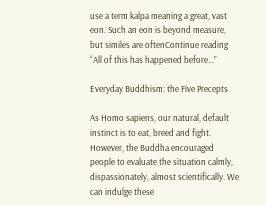use a term kalpa meaning a great, vast eon. Such an eon is beyond measure, but similes are oftenContinue reading “All of this has happened before…”

Everyday Buddhism: the Five Precepts

As Homo sapiens, our natural, default instinct is to eat, breed and fight. However, the Buddha encouraged people to evaluate the situation calmly, dispassionately, almost scientifically. We can indulge these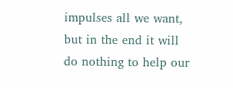impulses all we want, but in the end it will do nothing to help our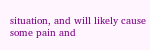situation, and will likely cause some pain and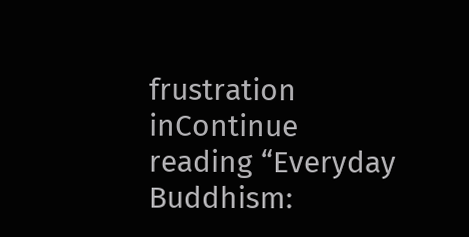frustration inContinue reading “Everyday Buddhism: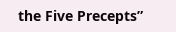the Five Precepts”